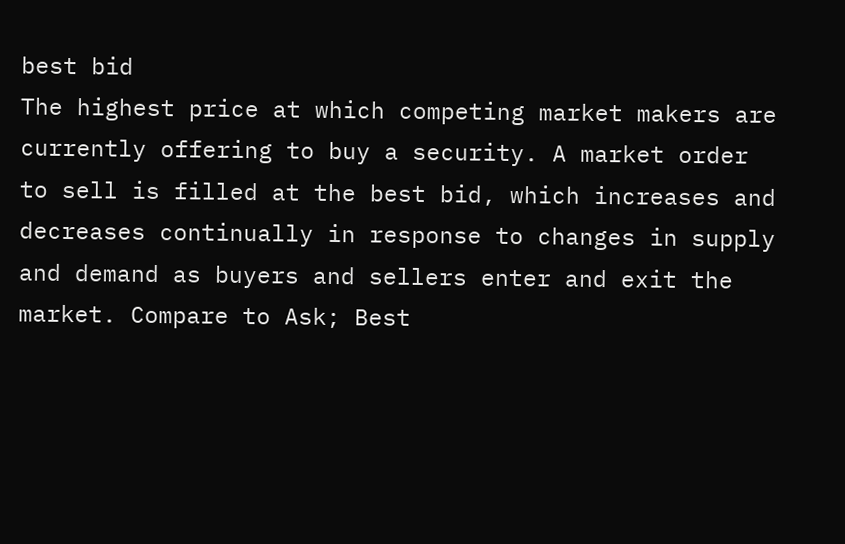best bid
The highest price at which competing market makers are currently offering to buy a security. A market order to sell is filled at the best bid, which increases and decreases continually in response to changes in supply and demand as buyers and sellers enter and exit the market. Compare to Ask; Best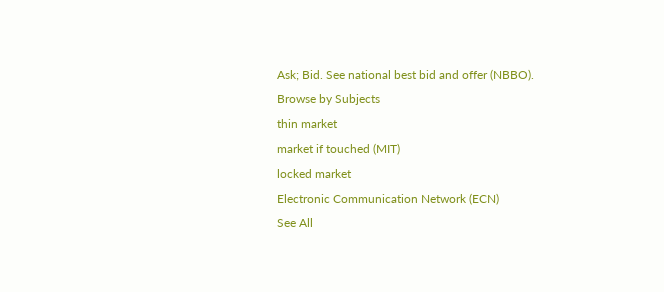Ask; Bid. See national best bid and offer (NBBO).
Browse by Subjects
thin market
market if touched (MIT)
locked market
Electronic Communication Network (ECN)
See All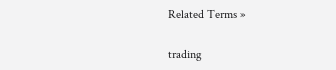Related Terms »

trading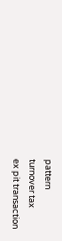pattern
turnover tax
ex pit transaction